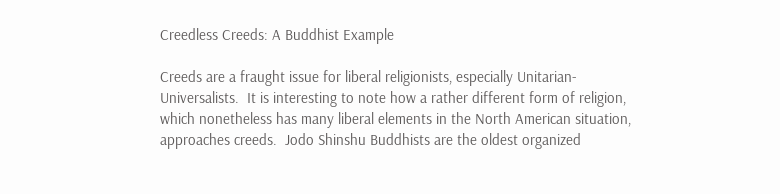Creedless Creeds: A Buddhist Example

Creeds are a fraught issue for liberal religionists, especially Unitarian-Universalists.  It is interesting to note how a rather different form of religion, which nonetheless has many liberal elements in the North American situation, approaches creeds.  Jodo Shinshu Buddhists are the oldest organized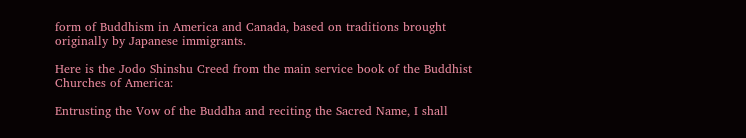form of Buddhism in America and Canada, based on traditions brought originally by Japanese immigrants.

Here is the Jodo Shinshu Creed from the main service book of the Buddhist Churches of America:

Entrusting the Vow of the Buddha and reciting the Sacred Name, I shall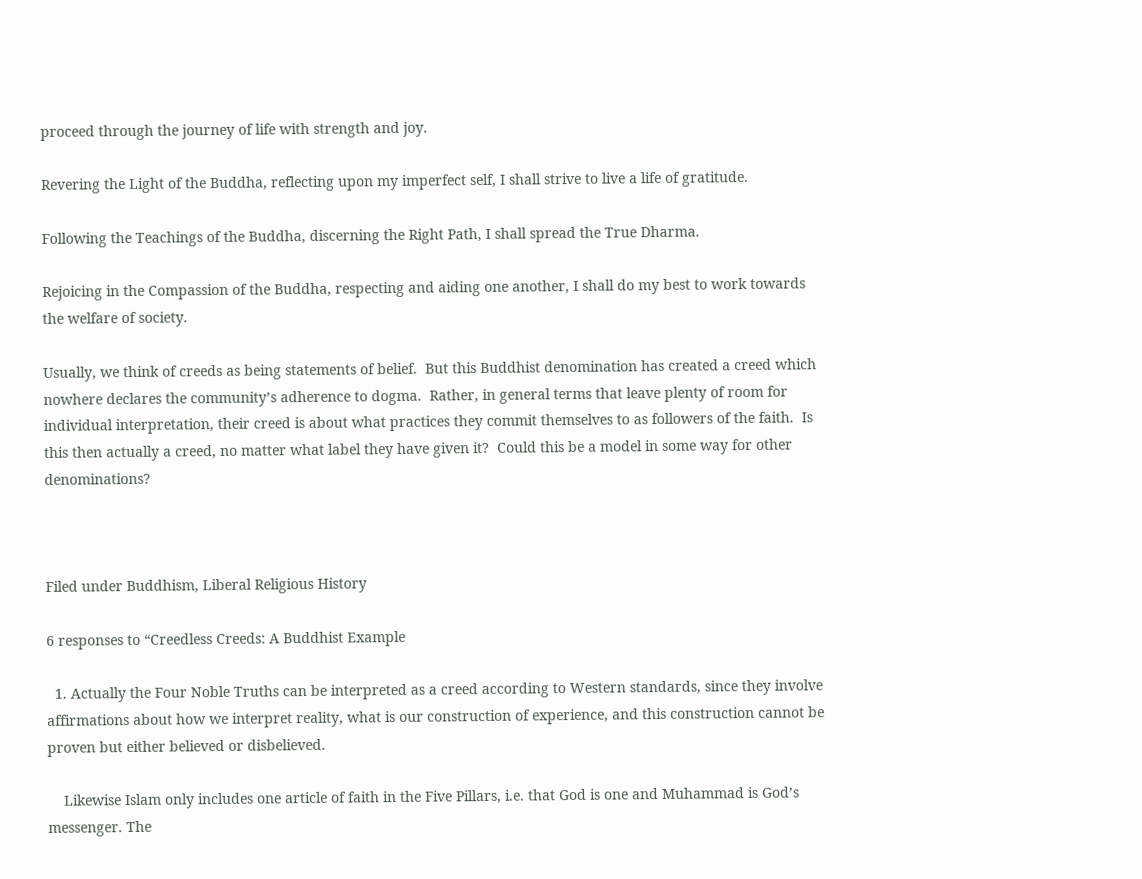proceed through the journey of life with strength and joy.

Revering the Light of the Buddha, reflecting upon my imperfect self, I shall strive to live a life of gratitude.

Following the Teachings of the Buddha, discerning the Right Path, I shall spread the True Dharma.

Rejoicing in the Compassion of the Buddha, respecting and aiding one another, I shall do my best to work towards the welfare of society.

Usually, we think of creeds as being statements of belief.  But this Buddhist denomination has created a creed which nowhere declares the community’s adherence to dogma.  Rather, in general terms that leave plenty of room for individual interpretation, their creed is about what practices they commit themselves to as followers of the faith.  Is this then actually a creed, no matter what label they have given it?  Could this be a model in some way for other denominations?



Filed under Buddhism, Liberal Religious History

6 responses to “Creedless Creeds: A Buddhist Example

  1. Actually the Four Noble Truths can be interpreted as a creed according to Western standards, since they involve affirmations about how we interpret reality, what is our construction of experience, and this construction cannot be proven but either believed or disbelieved.

    Likewise Islam only includes one article of faith in the Five Pillars, i.e. that God is one and Muhammad is God’s messenger. The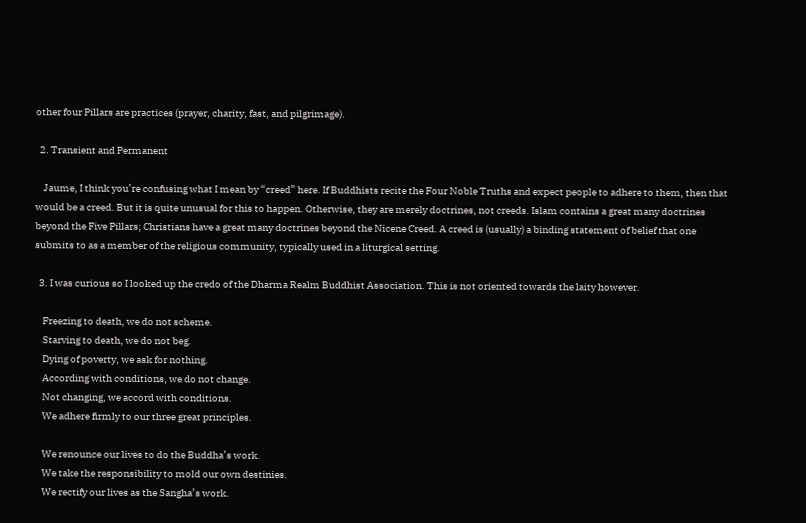other four Pillars are practices (prayer, charity, fast, and pilgrimage).

  2. Transient and Permanent

    Jaume, I think you’re confusing what I mean by “creed” here. If Buddhists recite the Four Noble Truths and expect people to adhere to them, then that would be a creed. But it is quite unusual for this to happen. Otherwise, they are merely doctrines, not creeds. Islam contains a great many doctrines beyond the Five Pillars; Christians have a great many doctrines beyond the Nicene Creed. A creed is (usually) a binding statement of belief that one submits to as a member of the religious community, typically used in a liturgical setting.

  3. I was curious so I looked up the credo of the Dharma Realm Buddhist Association. This is not oriented towards the laity however.

    Freezing to death, we do not scheme.
    Starving to death, we do not beg.
    Dying of poverty, we ask for nothing.
    According with conditions, we do not change.
    Not changing, we accord with conditions.
    We adhere firmly to our three great principles.

    We renounce our lives to do the Buddha’s work.
    We take the responsibility to mold our own destinies.
    We rectify our lives as the Sangha’s work.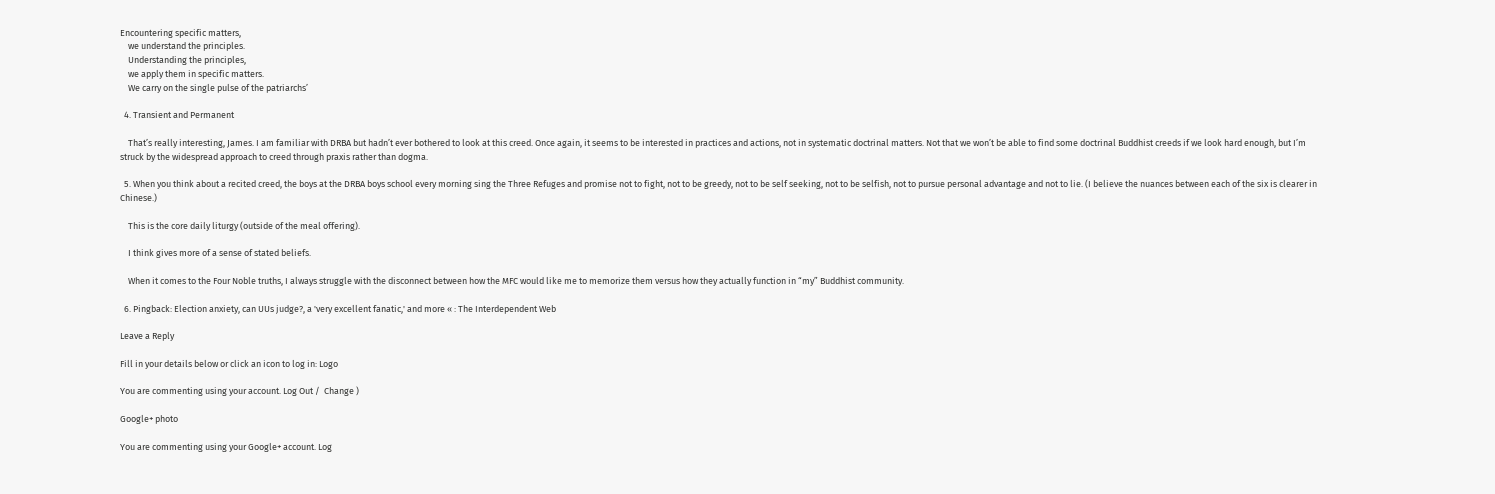Encountering specific matters,
    we understand the principles.
    Understanding the principles,
    we apply them in specific matters.
    We carry on the single pulse of the patriarchs’

  4. Transient and Permanent

    That’s really interesting, James. I am familiar with DRBA but hadn’t ever bothered to look at this creed. Once again, it seems to be interested in practices and actions, not in systematic doctrinal matters. Not that we won’t be able to find some doctrinal Buddhist creeds if we look hard enough, but I’m struck by the widespread approach to creed through praxis rather than dogma.

  5. When you think about a recited creed, the boys at the DRBA boys school every morning sing the Three Refuges and promise not to fight, not to be greedy, not to be self seeking, not to be selfish, not to pursue personal advantage and not to lie. (I believe the nuances between each of the six is clearer in Chinese.)

    This is the core daily liturgy (outside of the meal offering).

    I think gives more of a sense of stated beliefs.

    When it comes to the Four Noble truths, I always struggle with the disconnect between how the MFC would like me to memorize them versus how they actually function in “my” Buddhist community.

  6. Pingback: Election anxiety, can UUs judge?, a 'very excellent fanatic,' and more « : The Interdependent Web

Leave a Reply

Fill in your details below or click an icon to log in: Logo

You are commenting using your account. Log Out /  Change )

Google+ photo

You are commenting using your Google+ account. Log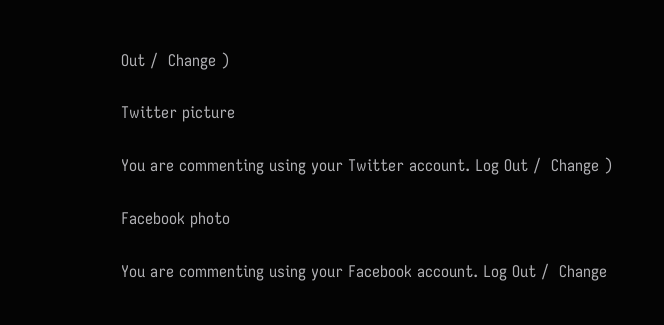Out /  Change )

Twitter picture

You are commenting using your Twitter account. Log Out /  Change )

Facebook photo

You are commenting using your Facebook account. Log Out /  Change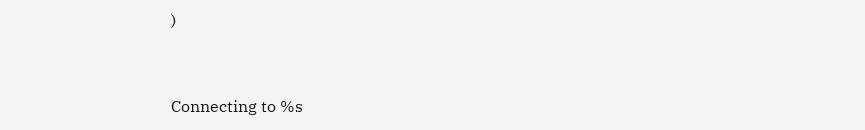)


Connecting to %s